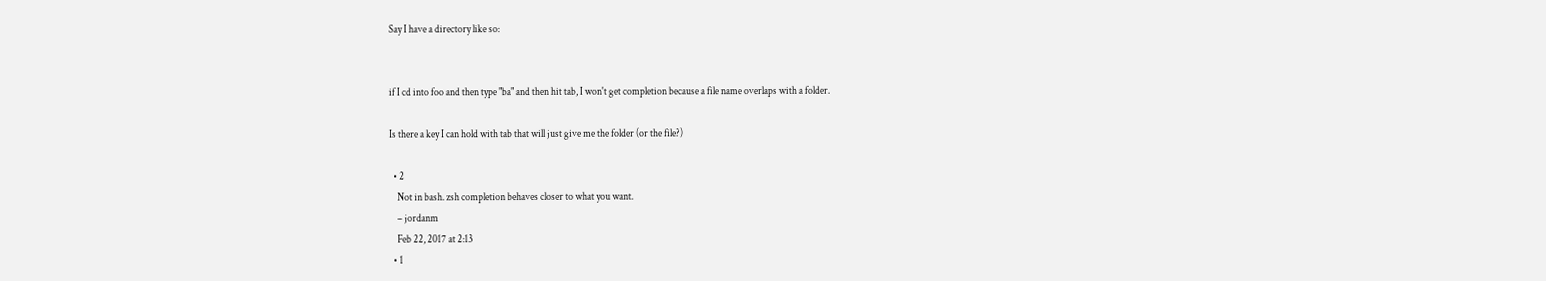Say I have a directory like so:


if I cd into foo and then type "ba" and then hit tab, I won't get completion because a file name overlaps with a folder.

Is there a key I can hold with tab that will just give me the folder (or the file?)

  • 2
    Not in bash. zsh completion behaves closer to what you want.
    – jordanm
    Feb 22, 2017 at 2:13
  • 1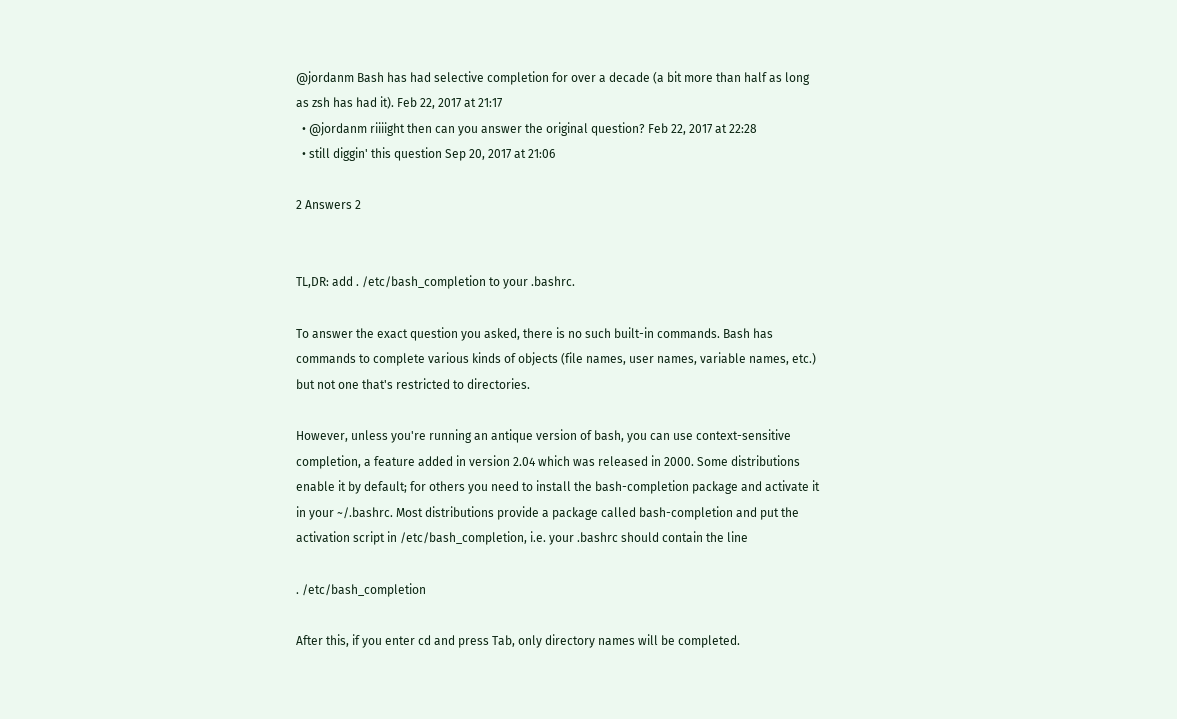@jordanm Bash has had selective completion for over a decade (a bit more than half as long as zsh has had it). Feb 22, 2017 at 21:17
  • @jordanm riiiight then can you answer the original question? Feb 22, 2017 at 22:28
  • still diggin' this question Sep 20, 2017 at 21:06

2 Answers 2


TL,DR: add . /etc/bash_completion to your .bashrc.

To answer the exact question you asked, there is no such built-in commands. Bash has commands to complete various kinds of objects (file names, user names, variable names, etc.) but not one that's restricted to directories.

However, unless you're running an antique version of bash, you can use context-sensitive completion, a feature added in version 2.04 which was released in 2000. Some distributions enable it by default; for others you need to install the bash-completion package and activate it in your ~/.bashrc. Most distributions provide a package called bash-completion and put the activation script in /etc/bash_completion, i.e. your .bashrc should contain the line

. /etc/bash_completion

After this, if you enter cd and press Tab, only directory names will be completed.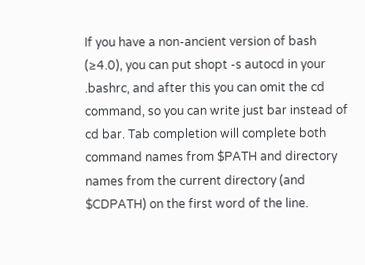If you have a non-ancient version of bash (≥4.0), you can put shopt -s autocd in your .bashrc, and after this you can omit the cd command, so you can write just bar instead of cd bar. Tab completion will complete both command names from $PATH and directory names from the current directory (and $CDPATH) on the first word of the line.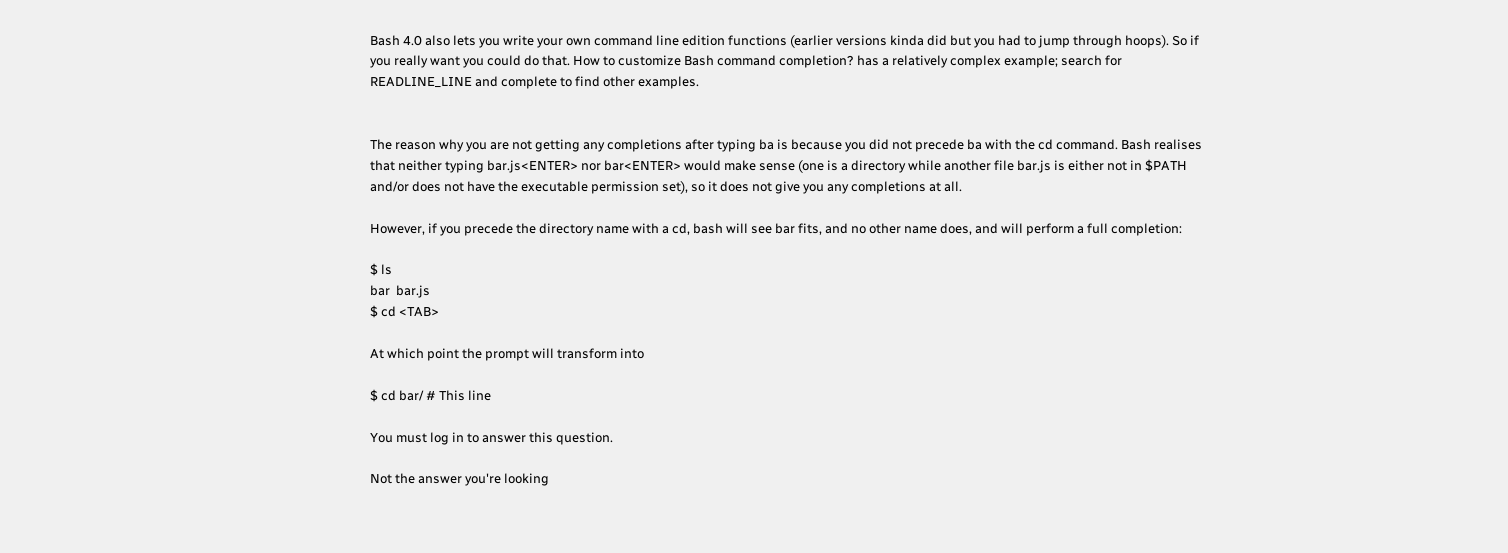Bash 4.0 also lets you write your own command line edition functions (earlier versions kinda did but you had to jump through hoops). So if you really want you could do that. How to customize Bash command completion? has a relatively complex example; search for READLINE_LINE and complete to find other examples.


The reason why you are not getting any completions after typing ba is because you did not precede ba with the cd command. Bash realises that neither typing bar.js<ENTER> nor bar<ENTER> would make sense (one is a directory while another file bar.js is either not in $PATH and/or does not have the executable permission set), so it does not give you any completions at all.

However, if you precede the directory name with a cd, bash will see bar fits, and no other name does, and will perform a full completion:

$ ls
bar  bar.js
$ cd <TAB>

At which point the prompt will transform into

$ cd bar/ # This line

You must log in to answer this question.

Not the answer you're looking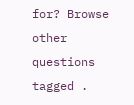for? Browse other questions tagged .